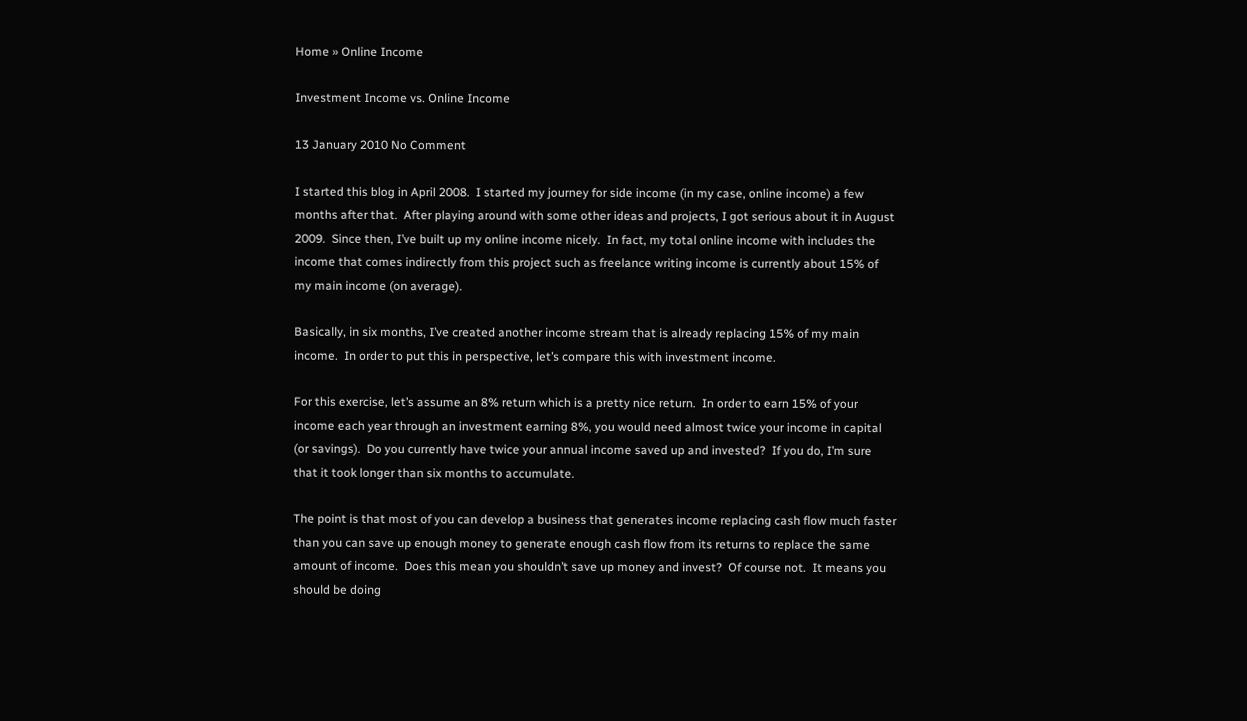Home » Online Income

Investment Income vs. Online Income

13 January 2010 No Comment

I started this blog in April 2008.  I started my journey for side income (in my case, online income) a few months after that.  After playing around with some other ideas and projects, I got serious about it in August 2009.  Since then, I’ve built up my online income nicely.  In fact, my total online income with includes the income that comes indirectly from this project such as freelance writing income is currently about 15% of my main income (on average).

Basically, in six months, I’ve created another income stream that is already replacing 15% of my main income.  In order to put this in perspective, let’s compare this with investment income.

For this exercise, let’s assume an 8% return which is a pretty nice return.  In order to earn 15% of your income each year through an investment earning 8%, you would need almost twice your income in capital (or savings).  Do you currently have twice your annual income saved up and invested?  If you do, I’m sure that it took longer than six months to accumulate.

The point is that most of you can develop a business that generates income replacing cash flow much faster than you can save up enough money to generate enough cash flow from its returns to replace the same amount of income.  Does this mean you shouldn’t save up money and invest?  Of course not.  It means you should be doing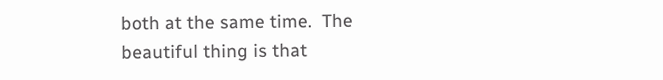both at the same time.  The beautiful thing is that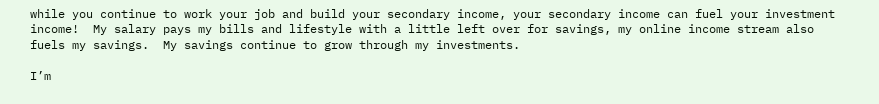while you continue to work your job and build your secondary income, your secondary income can fuel your investment income!  My salary pays my bills and lifestyle with a little left over for savings, my online income stream also fuels my savings.  My savings continue to grow through my investments.

I’m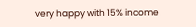very happy with 15% income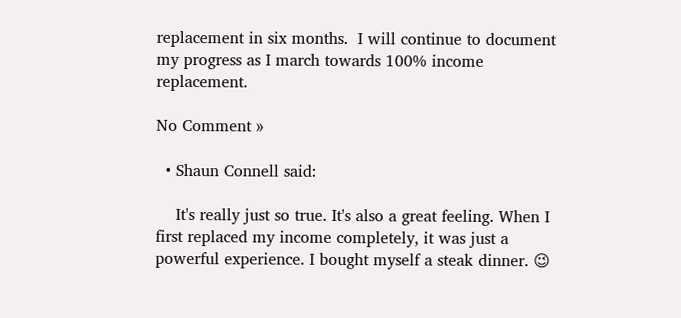replacement in six months.  I will continue to document my progress as I march towards 100% income replacement.

No Comment »

  • Shaun Connell said:

    It's really just so true. It's also a great feeling. When I first replaced my income completely, it was just a powerful experience. I bought myself a steak dinner. 😉